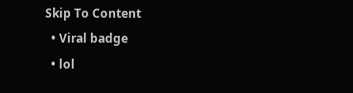Skip To Content
  • Viral badge
  • lol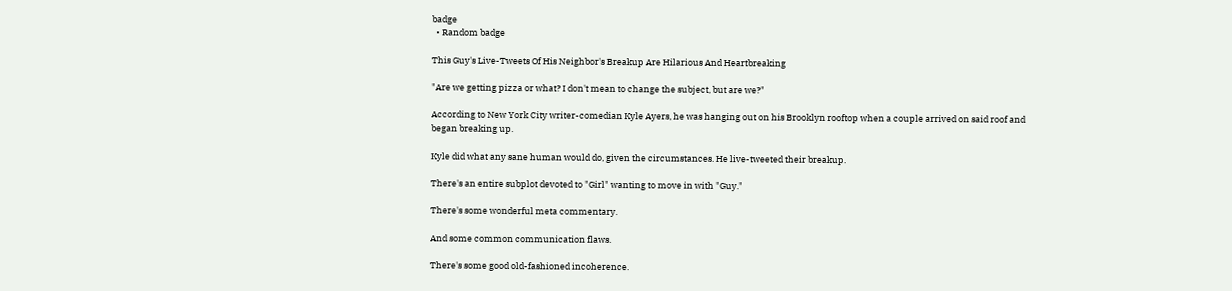badge
  • Random badge

This Guy's Live-Tweets Of His Neighbor's Breakup Are Hilarious And Heartbreaking

"Are we getting pizza or what? I don't mean to change the subject, but are we?"

According to New York City writer-comedian Kyle Ayers, he was hanging out on his Brooklyn rooftop when a couple arrived on said roof and began breaking up.

Kyle did what any sane human would do, given the circumstances. He live-tweeted their breakup.

There's an entire subplot devoted to "Girl" wanting to move in with "Guy."

There's some wonderful meta commentary.

And some common communication flaws.

There's some good old-fashioned incoherence.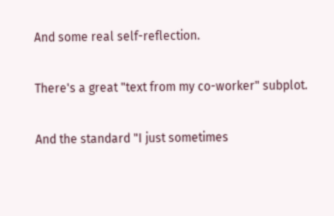And some real self-reflection.

There's a great "text from my co-worker" subplot.

And the standard "I just sometimes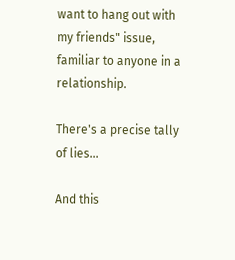want to hang out with my friends" issue, familiar to anyone in a relationship.

There's a precise tally of lies...

And this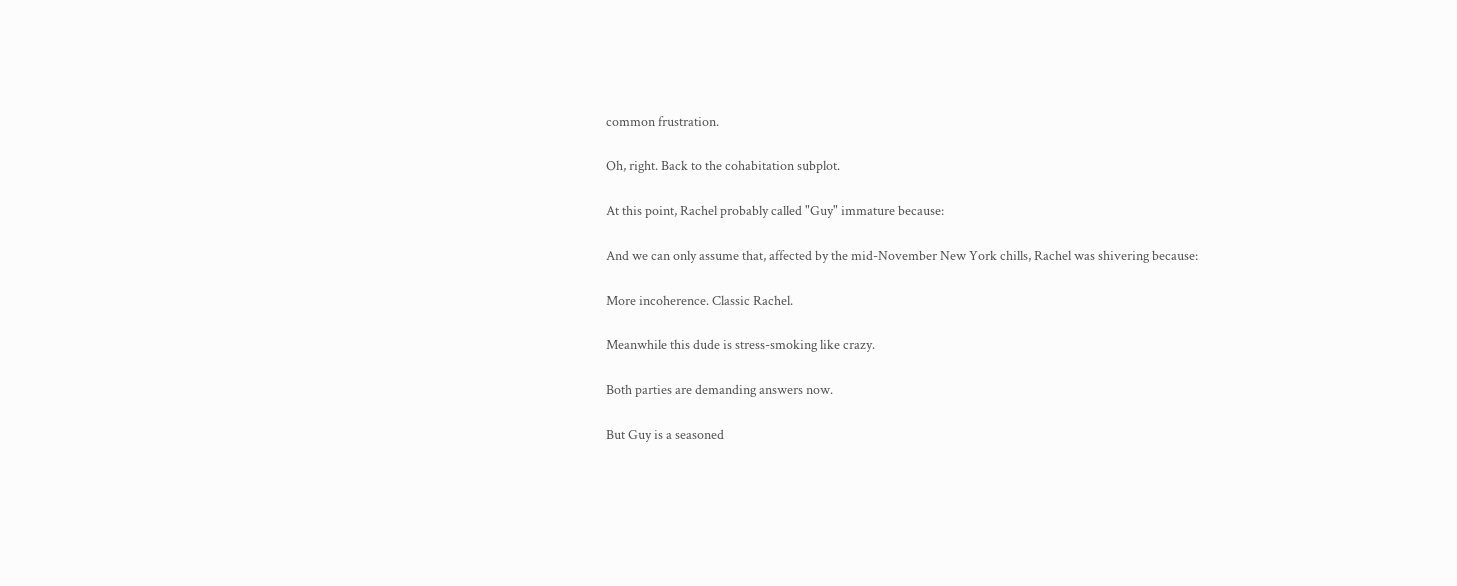common frustration.

Oh, right. Back to the cohabitation subplot.

At this point, Rachel probably called "Guy" immature because:

And we can only assume that, affected by the mid-November New York chills, Rachel was shivering because:

More incoherence. Classic Rachel.

Meanwhile this dude is stress-smoking like crazy.

Both parties are demanding answers now.

But Guy is a seasoned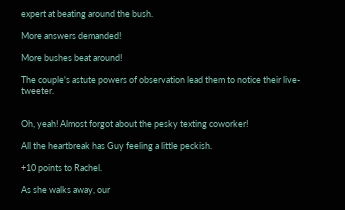expert at beating around the bush.

More answers demanded!

More bushes beat around!

The couple's astute powers of observation lead them to notice their live-tweeter.


Oh, yeah! Almost forgot about the pesky texting coworker!

All the heartbreak has Guy feeling a little peckish.

+10 points to Rachel.

As she walks away, our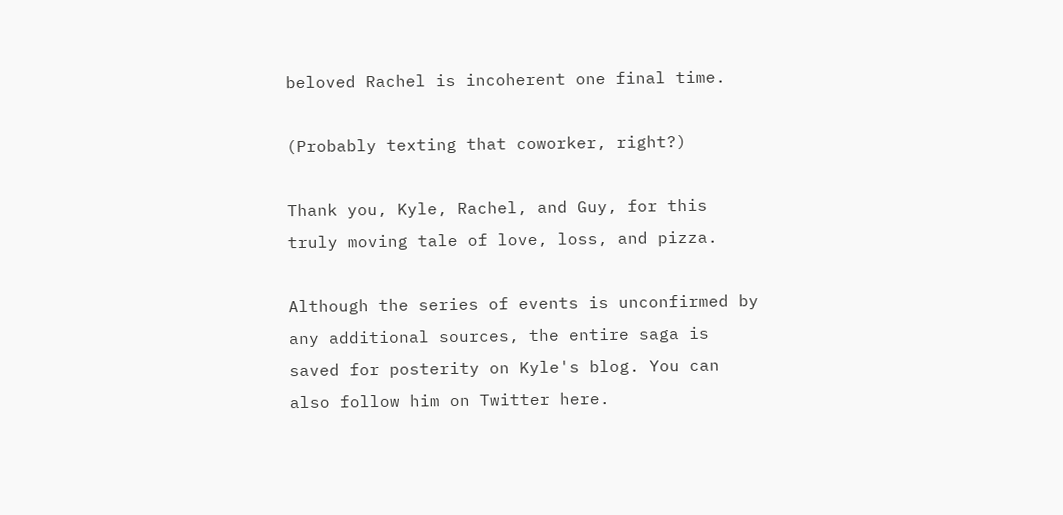beloved Rachel is incoherent one final time.

(Probably texting that coworker, right?)

Thank you, Kyle, Rachel, and Guy, for this truly moving tale of love, loss, and pizza.

Although the series of events is unconfirmed by any additional sources, the entire saga is saved for posterity on Kyle's blog. You can also follow him on Twitter here.